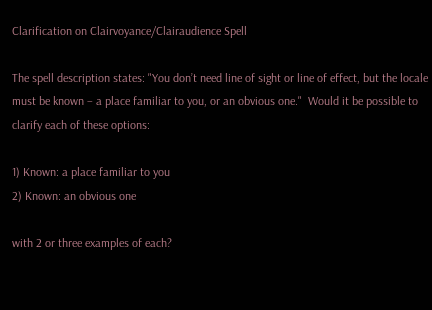Clarification on Clairvoyance/Clairaudience Spell

The spell description states: "You don’t need line of sight or line of effect, but the locale must be known – a place familiar to you, or an obvious one."  Would it be possible to clarify each of these options:

1) Known: a place familiar to you
2) Known: an obvious one

with 2 or three examples of each?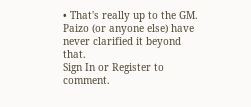• That's really up to the GM. Paizo (or anyone else) have never clarified it beyond that.
Sign In or Register to comment.